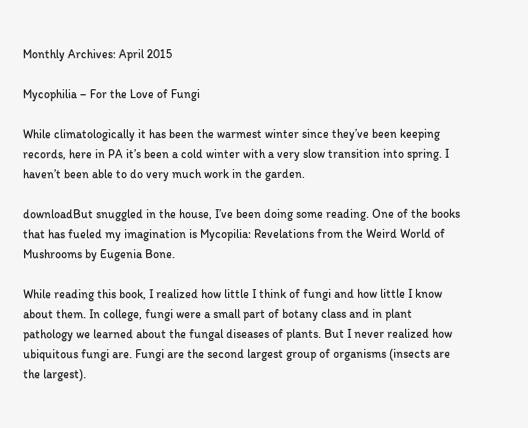Monthly Archives: April 2015

Mycophilia – For the Love of Fungi

While climatologically it has been the warmest winter since they’ve been keeping records, here in PA it’s been a cold winter with a very slow transition into spring. I haven’t been able to do very much work in the garden.

downloadBut snuggled in the house, I’ve been doing some reading. One of the books that has fueled my imagination is Mycopilia: Revelations from the Weird World of Mushrooms by Eugenia Bone.

While reading this book, I realized how little I think of fungi and how little I know about them. In college, fungi were a small part of botany class and in plant pathology we learned about the fungal diseases of plants. But I never realized how ubiquitous fungi are. Fungi are the second largest group of organisms (insects are the largest).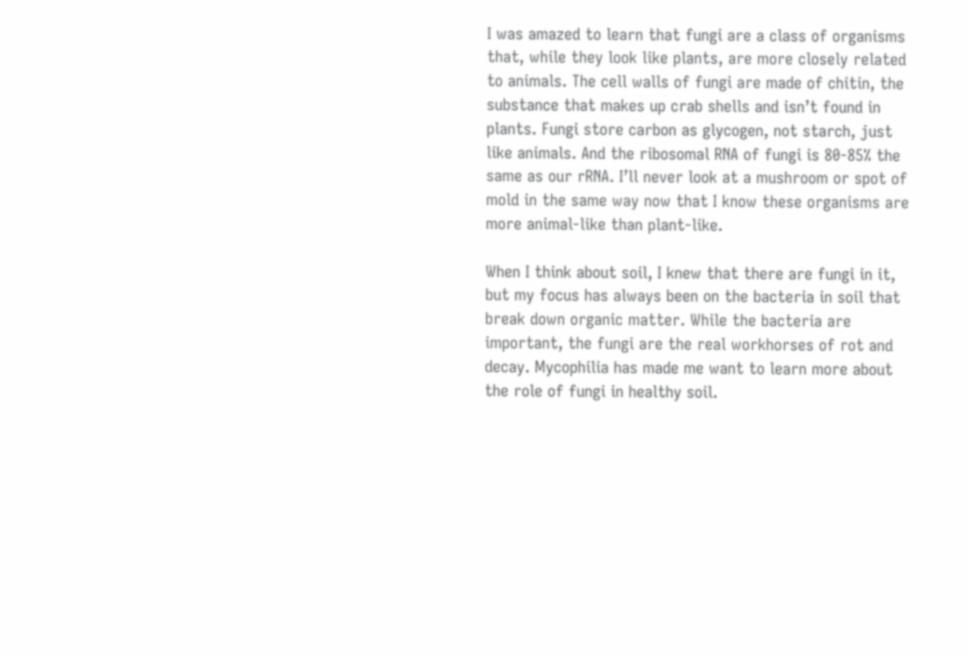I was amazed to learn that fungi are a class of organisms that, while they look like plants, are more closely related to animals. The cell walls of fungi are made of chitin, the substance that makes up crab shells and isn’t found in plants. Fungi store carbon as glycogen, not starch, just like animals. And the ribosomal RNA of fungi is 80-85% the same as our rRNA. I’ll never look at a mushroom or spot of mold in the same way now that I know these organisms are more animal-like than plant-like.

When I think about soil, I knew that there are fungi in it, but my focus has always been on the bacteria in soil that break down organic matter. While the bacteria are important, the fungi are the real workhorses of rot and decay. Mycophilia has made me want to learn more about the role of fungi in healthy soil.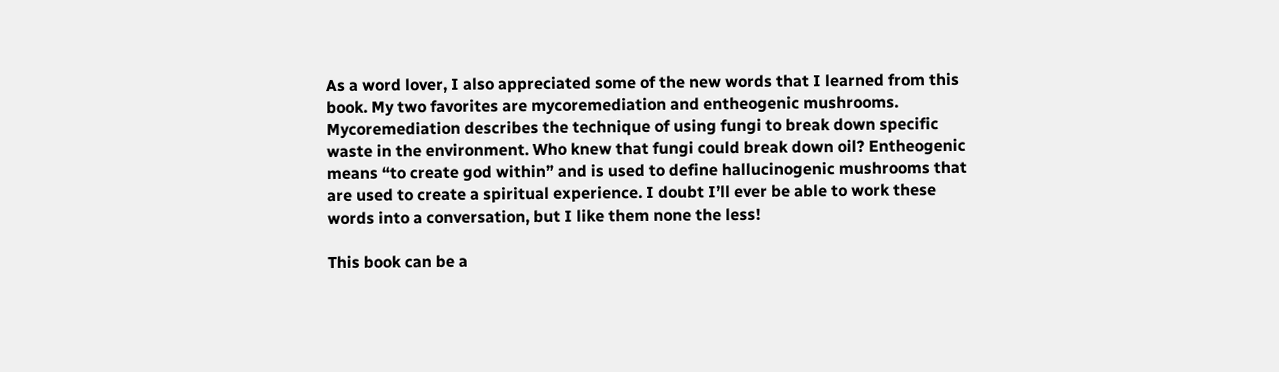As a word lover, I also appreciated some of the new words that I learned from this book. My two favorites are mycoremediation and entheogenic mushrooms. Mycoremediation describes the technique of using fungi to break down specific waste in the environment. Who knew that fungi could break down oil? Entheogenic means “to create god within” and is used to define hallucinogenic mushrooms that are used to create a spiritual experience. I doubt I’ll ever be able to work these words into a conversation, but I like them none the less!

This book can be a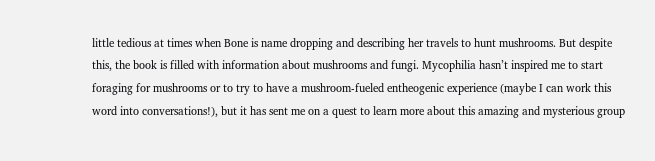little tedious at times when Bone is name dropping and describing her travels to hunt mushrooms. But despite this, the book is filled with information about mushrooms and fungi. Mycophilia hasn’t inspired me to start foraging for mushrooms or to try to have a mushroom-fueled entheogenic experience (maybe I can work this word into conversations!), but it has sent me on a quest to learn more about this amazing and mysterious group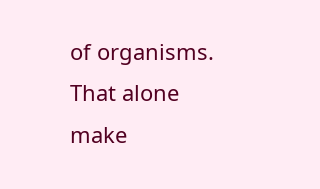of organisms. That alone make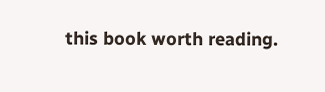this book worth reading.